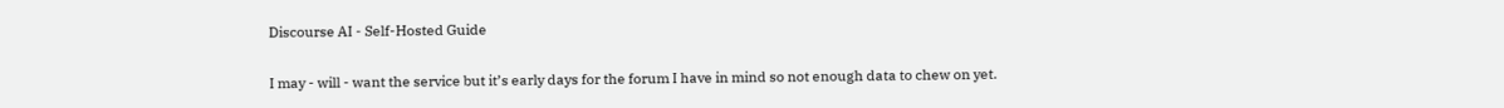Discourse AI - Self-Hosted Guide

I may - will - want the service but it’s early days for the forum I have in mind so not enough data to chew on yet.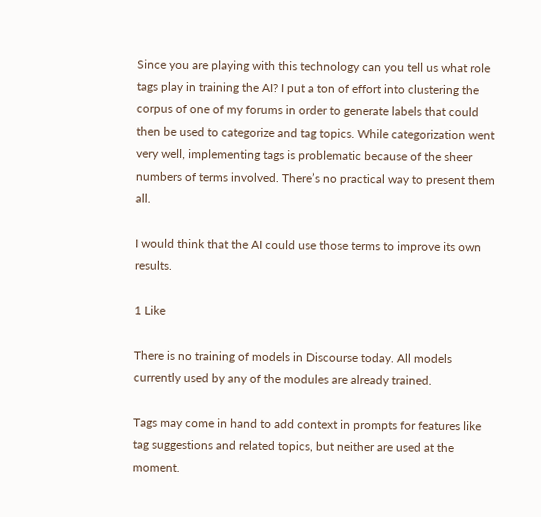Since you are playing with this technology can you tell us what role tags play in training the AI? I put a ton of effort into clustering the corpus of one of my forums in order to generate labels that could then be used to categorize and tag topics. While categorization went very well, implementing tags is problematic because of the sheer numbers of terms involved. There’s no practical way to present them all.

I would think that the AI could use those terms to improve its own results.

1 Like

There is no training of models in Discourse today. All models currently used by any of the modules are already trained.

Tags may come in hand to add context in prompts for features like tag suggestions and related topics, but neither are used at the moment.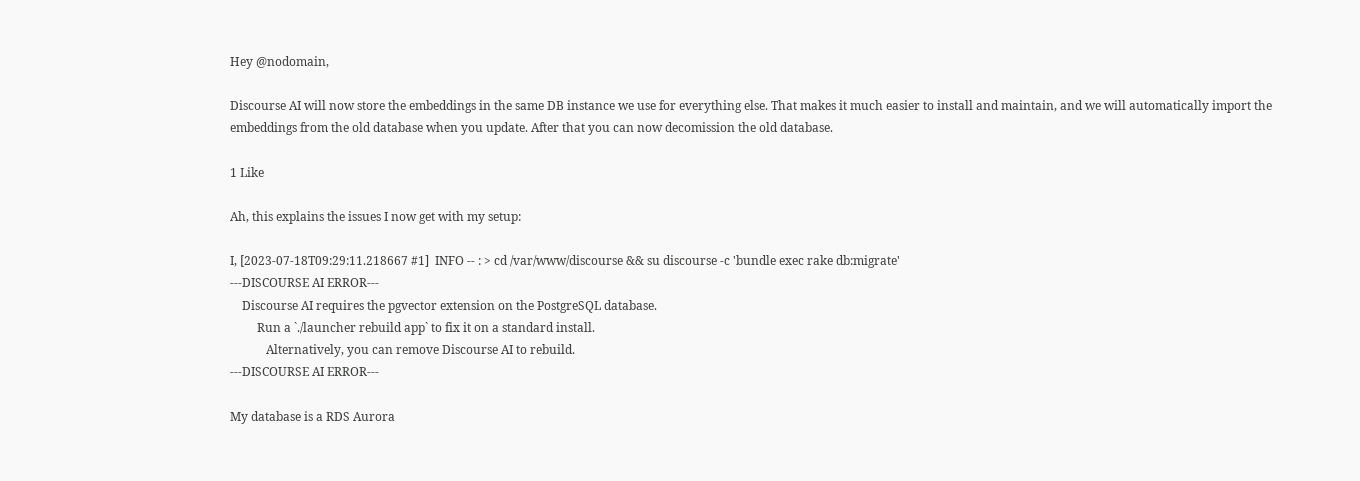Hey @nodomain,

Discourse AI will now store the embeddings in the same DB instance we use for everything else. That makes it much easier to install and maintain, and we will automatically import the embeddings from the old database when you update. After that you can now decomission the old database.

1 Like

Ah, this explains the issues I now get with my setup:

I, [2023-07-18T09:29:11.218667 #1]  INFO -- : > cd /var/www/discourse && su discourse -c 'bundle exec rake db:migrate'
---DISCOURSE AI ERROR---
    Discourse AI requires the pgvector extension on the PostgreSQL database.
         Run a `./launcher rebuild app` to fix it on a standard install.
            Alternatively, you can remove Discourse AI to rebuild.
---DISCOURSE AI ERROR---

My database is a RDS Aurora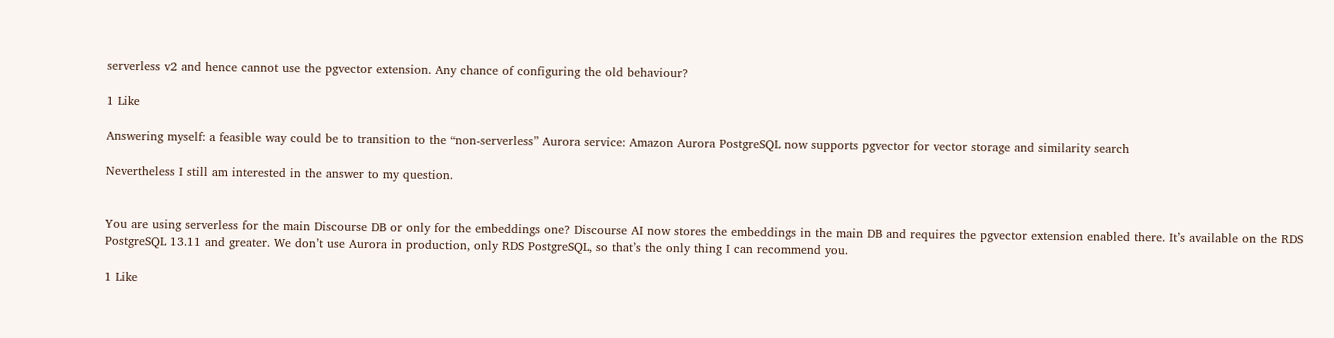serverless v2 and hence cannot use the pgvector extension. Any chance of configuring the old behaviour?

1 Like

Answering myself: a feasible way could be to transition to the “non-serverless” Aurora service: Amazon Aurora PostgreSQL now supports pgvector for vector storage and similarity search

Nevertheless I still am interested in the answer to my question.


You are using serverless for the main Discourse DB or only for the embeddings one? Discourse AI now stores the embeddings in the main DB and requires the pgvector extension enabled there. It’s available on the RDS PostgreSQL 13.11 and greater. We don’t use Aurora in production, only RDS PostgreSQL, so that’s the only thing I can recommend you.

1 Like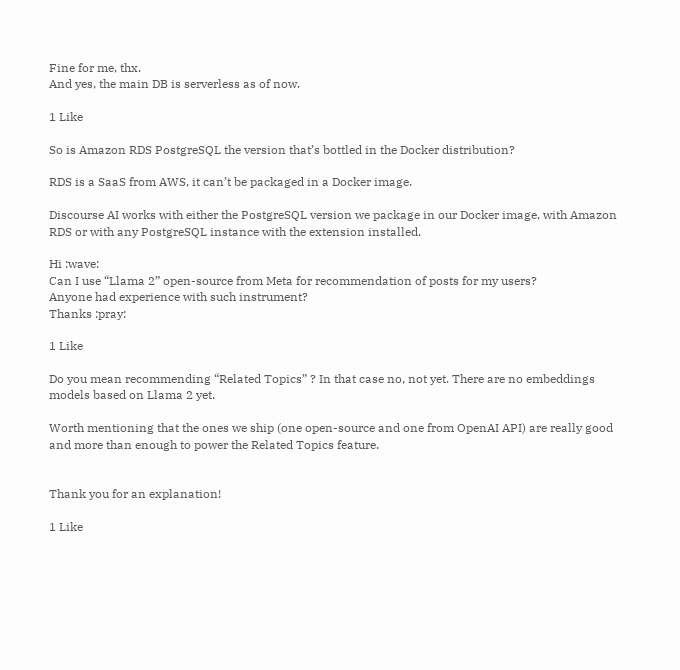Fine for me, thx.
And yes, the main DB is serverless as of now.

1 Like

So is Amazon RDS PostgreSQL the version that’s bottled in the Docker distribution?

RDS is a SaaS from AWS, it can’t be packaged in a Docker image.

Discourse AI works with either the PostgreSQL version we package in our Docker image, with Amazon RDS or with any PostgreSQL instance with the extension installed.

Hi :wave:
Can I use “Llama 2” open-source from Meta for recommendation of posts for my users?
Anyone had experience with such instrument?
Thanks :pray:

1 Like

Do you mean recommending “Related Topics” ? In that case no, not yet. There are no embeddings models based on Llama 2 yet.

Worth mentioning that the ones we ship (one open-source and one from OpenAI API) are really good and more than enough to power the Related Topics feature.


Thank you for an explanation!

1 Like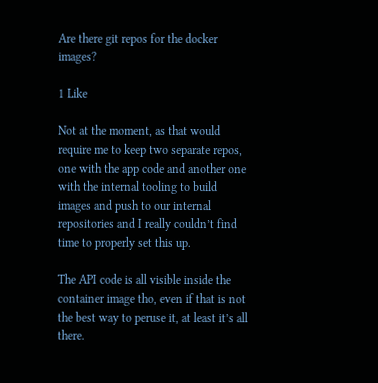Are there git repos for the docker images?

1 Like

Not at the moment, as that would require me to keep two separate repos, one with the app code and another one with the internal tooling to build images and push to our internal repositories and I really couldn’t find time to properly set this up.

The API code is all visible inside the container image tho, even if that is not the best way to peruse it, at least it’s all there.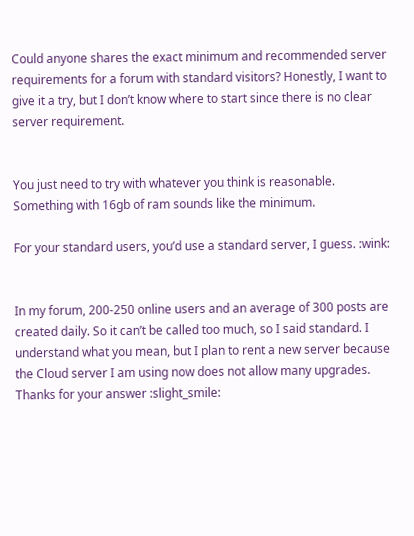Could anyone shares the exact minimum and recommended server requirements for a forum with standard visitors? Honestly, I want to give it a try, but I don’t know where to start since there is no clear server requirement.


You just need to try with whatever you think is reasonable. Something with 16gb of ram sounds like the minimum.

For your standard users, you’d use a standard server, I guess. :wink:


In my forum, 200-250 online users and an average of 300 posts are created daily. So it can’t be called too much, so I said standard. I understand what you mean, but I plan to rent a new server because the Cloud server I am using now does not allow many upgrades. Thanks for your answer :slight_smile: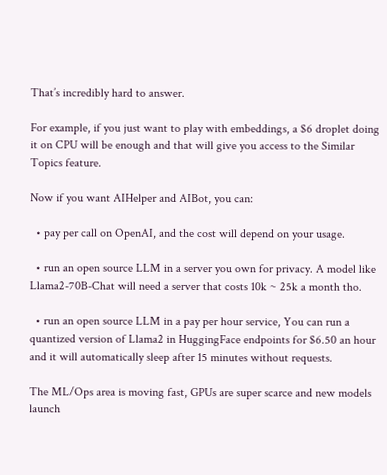That’s incredibly hard to answer.

For example, if you just want to play with embeddings, a $6 droplet doing it on CPU will be enough and that will give you access to the Similar Topics feature.

Now if you want AIHelper and AIBot, you can:

  • pay per call on OpenAI, and the cost will depend on your usage.

  • run an open source LLM in a server you own for privacy. A model like Llama2-70B-Chat will need a server that costs 10k ~ 25k a month tho.

  • run an open source LLM in a pay per hour service, You can run a quantized version of Llama2 in HuggingFace endpoints for $6.50 an hour and it will automatically sleep after 15 minutes without requests.

The ML/Ops area is moving fast, GPUs are super scarce and new models launch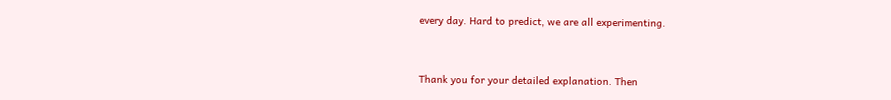every day. Hard to predict, we are all experimenting.


Thank you for your detailed explanation. Then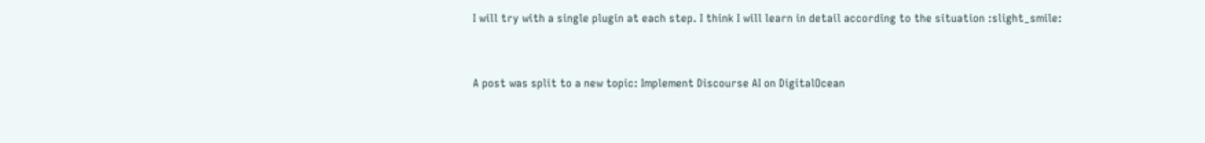I will try with a single plugin at each step. I think I will learn in detail according to the situation :slight_smile:


A post was split to a new topic: Implement Discourse AI on DigitalOcean